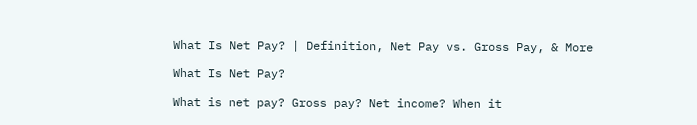What Is Net Pay? | Definition, Net Pay vs. Gross Pay, & More

What Is Net Pay?

What is net pay? Gross pay? Net income? When it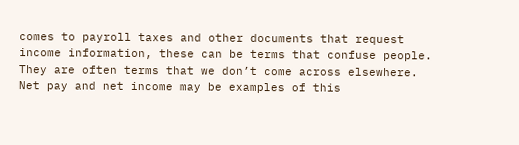comes to payroll taxes and other documents that request income information, these can be terms that confuse people. They are often terms that we don’t come across elsewhere. Net pay and net income may be examples of this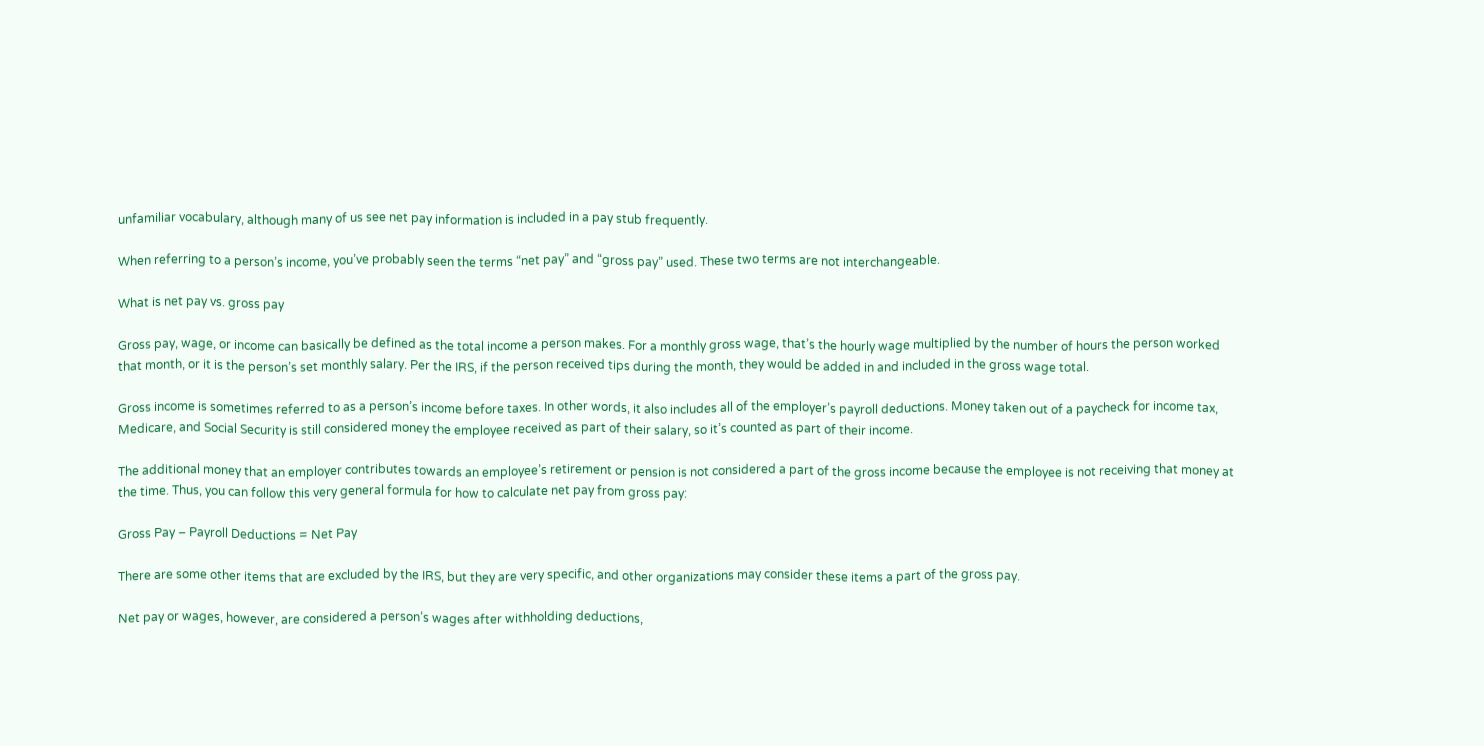unfamiliar vocabulary, although many of us see net pay information is included in a pay stub frequently.

When referring to a person’s income, you’ve probably seen the terms “net pay” and “gross pay” used. These two terms are not interchangeable.

What is net pay vs. gross pay

Gross pay, wage, or income can basically be defined as the total income a person makes. For a monthly gross wage, that’s the hourly wage multiplied by the number of hours the person worked that month, or it is the person’s set monthly salary. Per the IRS, if the person received tips during the month, they would be added in and included in the gross wage total.

Gross income is sometimes referred to as a person’s income before taxes. In other words, it also includes all of the employer’s payroll deductions. Money taken out of a paycheck for income tax, Medicare, and Social Security is still considered money the employee received as part of their salary, so it’s counted as part of their income.

The additional money that an employer contributes towards an employee’s retirement or pension is not considered a part of the gross income because the employee is not receiving that money at the time. Thus, you can follow this very general formula for how to calculate net pay from gross pay:

Gross Pay – Payroll Deductions = Net Pay

There are some other items that are excluded by the IRS, but they are very specific, and other organizations may consider these items a part of the gross pay.

Net pay or wages, however, are considered a person’s wages after withholding deductions,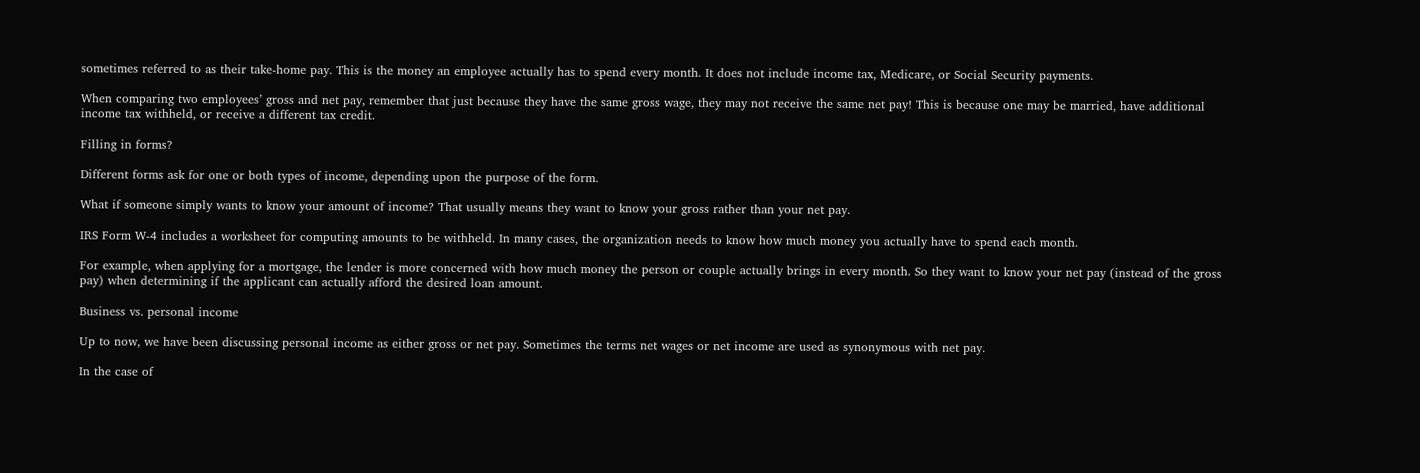sometimes referred to as their take-home pay. This is the money an employee actually has to spend every month. It does not include income tax, Medicare, or Social Security payments.

When comparing two employees’ gross and net pay, remember that just because they have the same gross wage, they may not receive the same net pay! This is because one may be married, have additional income tax withheld, or receive a different tax credit.

Filling in forms?

Different forms ask for one or both types of income, depending upon the purpose of the form.

What if someone simply wants to know your amount of income? That usually means they want to know your gross rather than your net pay.

IRS Form W-4 includes a worksheet for computing amounts to be withheld. In many cases, the organization needs to know how much money you actually have to spend each month.

For example, when applying for a mortgage, the lender is more concerned with how much money the person or couple actually brings in every month. So they want to know your net pay (instead of the gross pay) when determining if the applicant can actually afford the desired loan amount.

Business vs. personal income

Up to now, we have been discussing personal income as either gross or net pay. Sometimes the terms net wages or net income are used as synonymous with net pay.

In the case of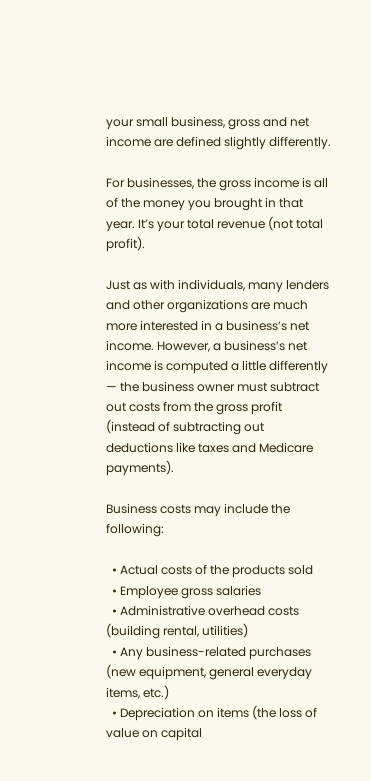your small business, gross and net income are defined slightly differently.

For businesses, the gross income is all of the money you brought in that year. It’s your total revenue (not total profit).

Just as with individuals, many lenders and other organizations are much more interested in a business’s net income. However, a business’s net income is computed a little differently — the business owner must subtract out costs from the gross profit (instead of subtracting out deductions like taxes and Medicare payments).

Business costs may include the following:

  • Actual costs of the products sold
  • Employee gross salaries
  • Administrative overhead costs (building rental, utilities)
  • Any business-related purchases (new equipment, general everyday items, etc.)
  • Depreciation on items (the loss of value on capital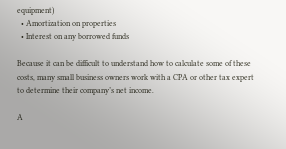equipment)
  • Amortization on properties
  • Interest on any borrowed funds

Because it can be difficult to understand how to calculate some of these costs, many small business owners work with a CPA or other tax expert to determine their company’s net income.

A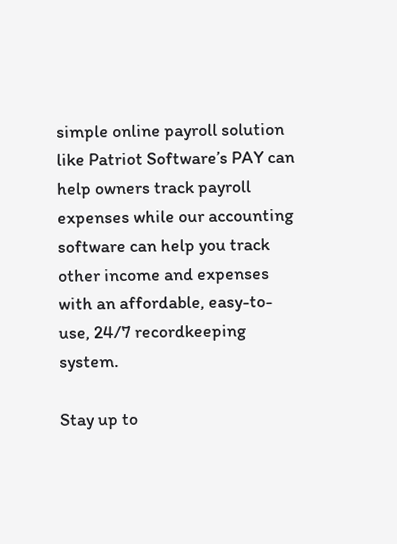simple online payroll solution like Patriot Software’s PAY can help owners track payroll expenses while our accounting software can help you track other income and expenses with an affordable, easy-to-use, 24/7 recordkeeping system.

Stay up to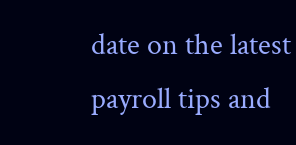date on the latest payroll tips and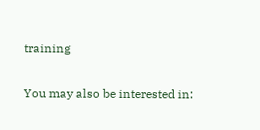training

You may also be interested in: